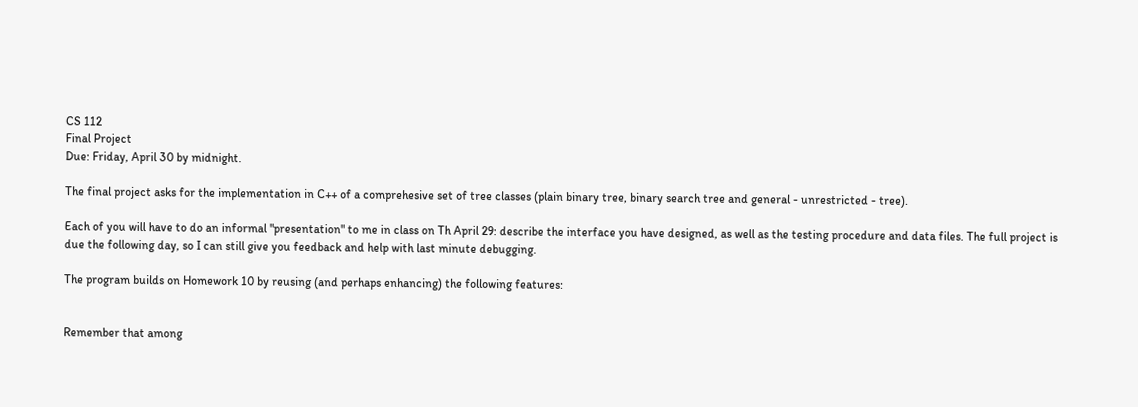CS 112
Final Project
Due: Friday, April 30 by midnight.

The final project asks for the implementation in C++ of a comprehesive set of tree classes (plain binary tree, binary search tree and general - unrestricted - tree).

Each of you will have to do an informal "presentation" to me in class on Th April 29: describe the interface you have designed, as well as the testing procedure and data files. The full project is due the following day, so I can still give you feedback and help with last minute debugging.

The program builds on Homework 10 by reusing (and perhaps enhancing) the following features:


Remember that among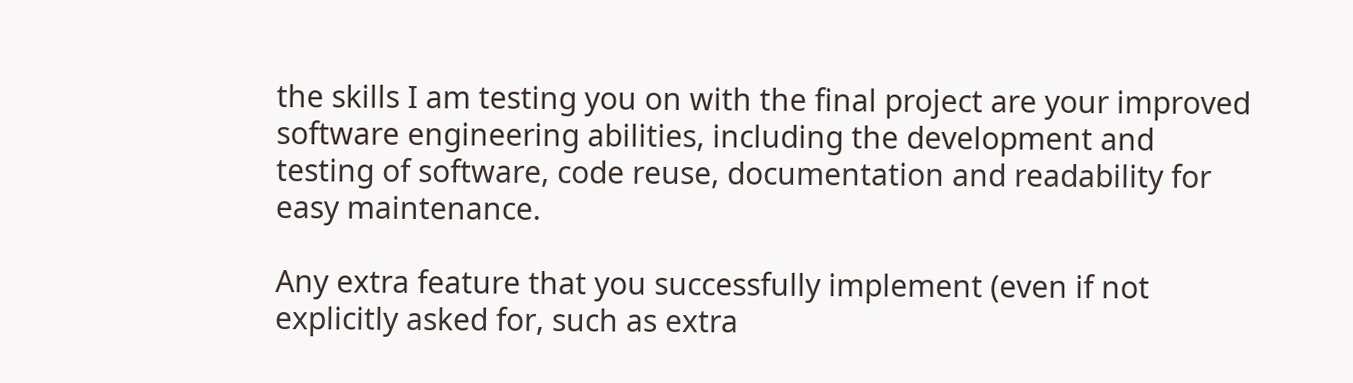the skills I am testing you on with the final project are your improved software engineering abilities, including the development and testing of software, code reuse, documentation and readability for easy maintenance.

Any extra feature that you successfully implement (even if not explicitly asked for, such as extra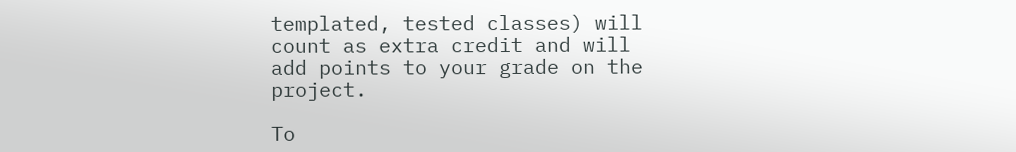templated, tested classes) will count as extra credit and will add points to your grade on the project.

To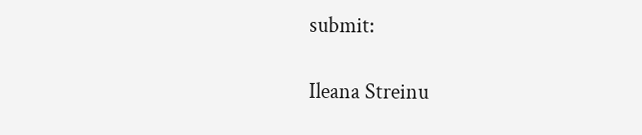submit:

Ileana Streinu